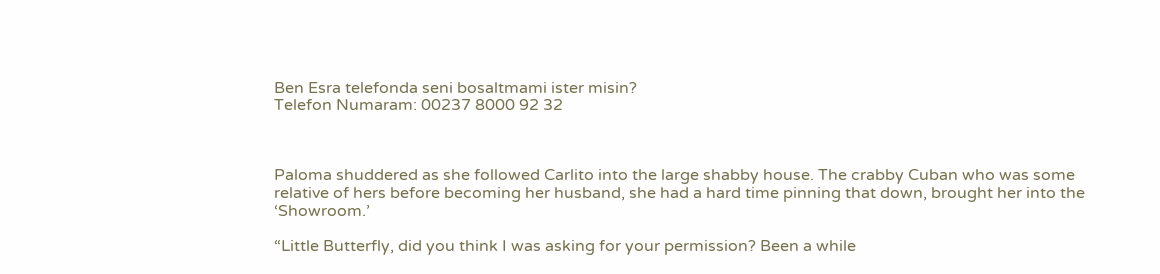Ben Esra telefonda seni bosaltmami ister misin?
Telefon Numaram: 00237 8000 92 32



Paloma shuddered as she followed Carlito into the large shabby house. The crabby Cuban who was some relative of hers before becoming her husband, she had a hard time pinning that down, brought her into the ‘Showroom.’

“Little Butterfly, did you think I was asking for your permission? Been a while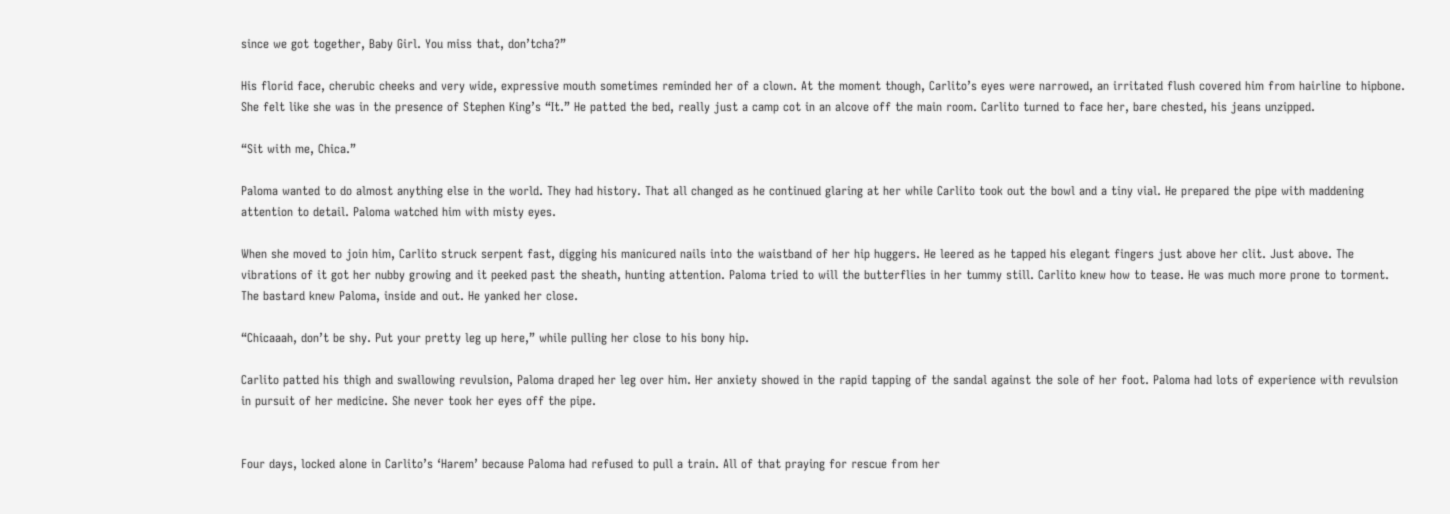since we got together, Baby Girl. You miss that, don’tcha?”

His florid face, cherubic cheeks and very wide, expressive mouth sometimes reminded her of a clown. At the moment though, Carlito’s eyes were narrowed, an irritated flush covered him from hairline to hipbone. She felt like she was in the presence of Stephen King’s “It.” He patted the bed, really just a camp cot in an alcove off the main room. Carlito turned to face her, bare chested, his jeans unzipped.

“Sit with me, Chica.”

Paloma wanted to do almost anything else in the world. They had history. That all changed as he continued glaring at her while Carlito took out the bowl and a tiny vial. He prepared the pipe with maddening attention to detail. Paloma watched him with misty eyes.

When she moved to join him, Carlito struck serpent fast, digging his manicured nails into the waistband of her hip huggers. He leered as he tapped his elegant fingers just above her clit. Just above. The vibrations of it got her nubby growing and it peeked past the sheath, hunting attention. Paloma tried to will the butterflies in her tummy still. Carlito knew how to tease. He was much more prone to torment. The bastard knew Paloma, inside and out. He yanked her close.

“Chicaaah, don’t be shy. Put your pretty leg up here,” while pulling her close to his bony hip.

Carlito patted his thigh and swallowing revulsion, Paloma draped her leg over him. Her anxiety showed in the rapid tapping of the sandal against the sole of her foot. Paloma had lots of experience with revulsion in pursuit of her medicine. She never took her eyes off the pipe.


Four days, locked alone in Carlito’s ‘Harem’ because Paloma had refused to pull a train. All of that praying for rescue from her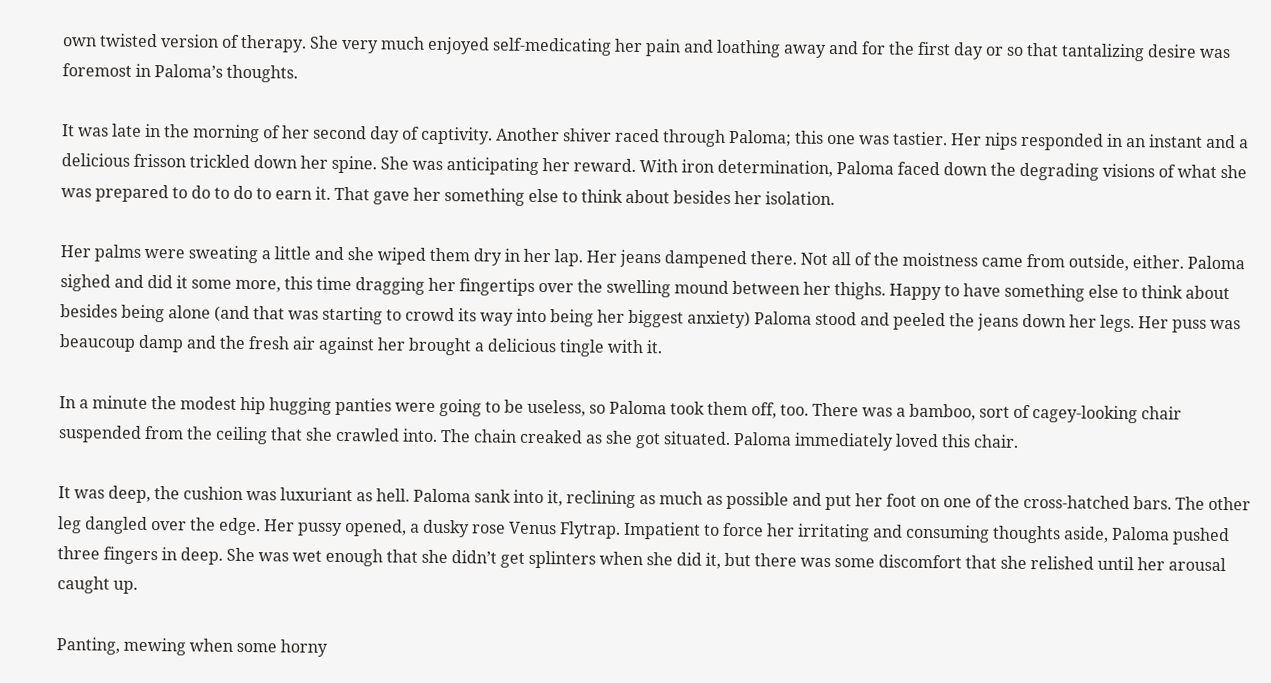own twisted version of therapy. She very much enjoyed self-medicating her pain and loathing away and for the first day or so that tantalizing desire was foremost in Paloma’s thoughts.

It was late in the morning of her second day of captivity. Another shiver raced through Paloma; this one was tastier. Her nips responded in an instant and a delicious frisson trickled down her spine. She was anticipating her reward. With iron determination, Paloma faced down the degrading visions of what she was prepared to do to do to earn it. That gave her something else to think about besides her isolation.

Her palms were sweating a little and she wiped them dry in her lap. Her jeans dampened there. Not all of the moistness came from outside, either. Paloma sighed and did it some more, this time dragging her fingertips over the swelling mound between her thighs. Happy to have something else to think about besides being alone (and that was starting to crowd its way into being her biggest anxiety) Paloma stood and peeled the jeans down her legs. Her puss was beaucoup damp and the fresh air against her brought a delicious tingle with it.

In a minute the modest hip hugging panties were going to be useless, so Paloma took them off, too. There was a bamboo, sort of cagey-looking chair suspended from the ceiling that she crawled into. The chain creaked as she got situated. Paloma immediately loved this chair.

It was deep, the cushion was luxuriant as hell. Paloma sank into it, reclining as much as possible and put her foot on one of the cross-hatched bars. The other leg dangled over the edge. Her pussy opened, a dusky rose Venus Flytrap. Impatient to force her irritating and consuming thoughts aside, Paloma pushed three fingers in deep. She was wet enough that she didn’t get splinters when she did it, but there was some discomfort that she relished until her arousal caught up.

Panting, mewing when some horny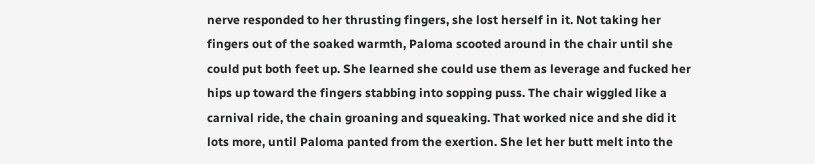nerve responded to her thrusting fingers, she lost herself in it. Not taking her fingers out of the soaked warmth, Paloma scooted around in the chair until she could put both feet up. She learned she could use them as leverage and fucked her hips up toward the fingers stabbing into sopping puss. The chair wiggled like a carnival ride, the chain groaning and squeaking. That worked nice and she did it lots more, until Paloma panted from the exertion. She let her butt melt into the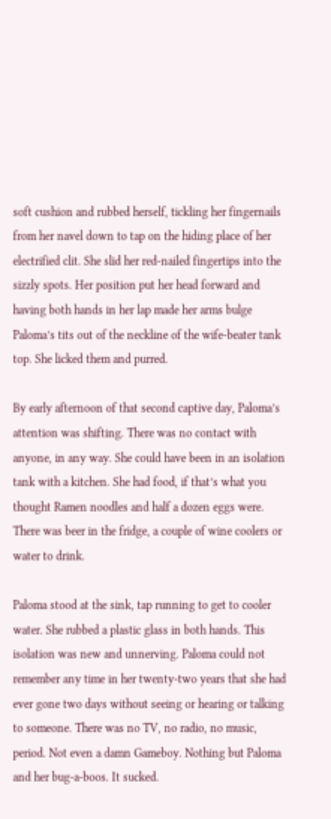soft cushion and rubbed herself, tickling her fingernails from her navel down to tap on the hiding place of her electrified clit. She slid her red-nailed fingertips into the sizzly spots. Her position put her head forward and having both hands in her lap made her arms bulge Paloma’s tits out of the neckline of the wife-beater tank top. She licked them and purred.

By early afternoon of that second captive day, Paloma’s attention was shifting. There was no contact with anyone, in any way. She could have been in an isolation tank with a kitchen. She had food, if that’s what you thought Ramen noodles and half a dozen eggs were. There was beer in the fridge, a couple of wine coolers or water to drink.

Paloma stood at the sink, tap running to get to cooler water. She rubbed a plastic glass in both hands. This isolation was new and unnerving. Paloma could not remember any time in her twenty-two years that she had ever gone two days without seeing or hearing or talking to someone. There was no TV, no radio, no music, period. Not even a damn Gameboy. Nothing but Paloma and her bug-a-boos. It sucked.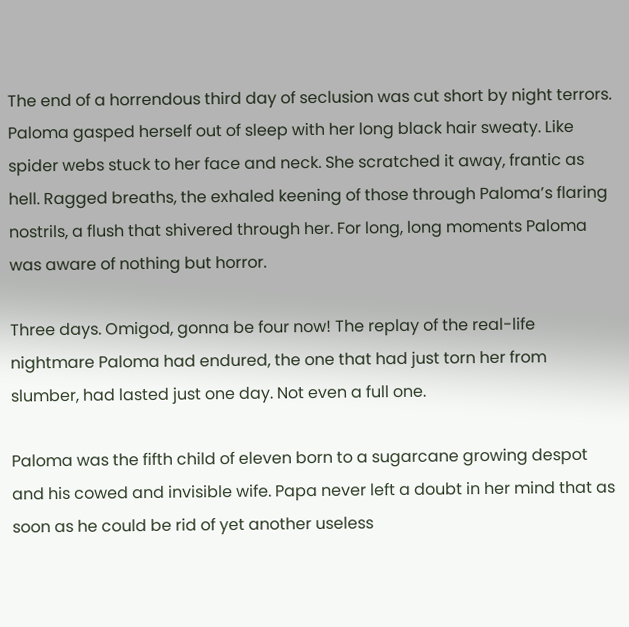The end of a horrendous third day of seclusion was cut short by night terrors. Paloma gasped herself out of sleep with her long black hair sweaty. Like spider webs stuck to her face and neck. She scratched it away, frantic as hell. Ragged breaths, the exhaled keening of those through Paloma’s flaring nostrils, a flush that shivered through her. For long, long moments Paloma was aware of nothing but horror.

Three days. Omigod, gonna be four now! The replay of the real-life nightmare Paloma had endured, the one that had just torn her from slumber, had lasted just one day. Not even a full one.

Paloma was the fifth child of eleven born to a sugarcane growing despot and his cowed and invisible wife. Papa never left a doubt in her mind that as soon as he could be rid of yet another useless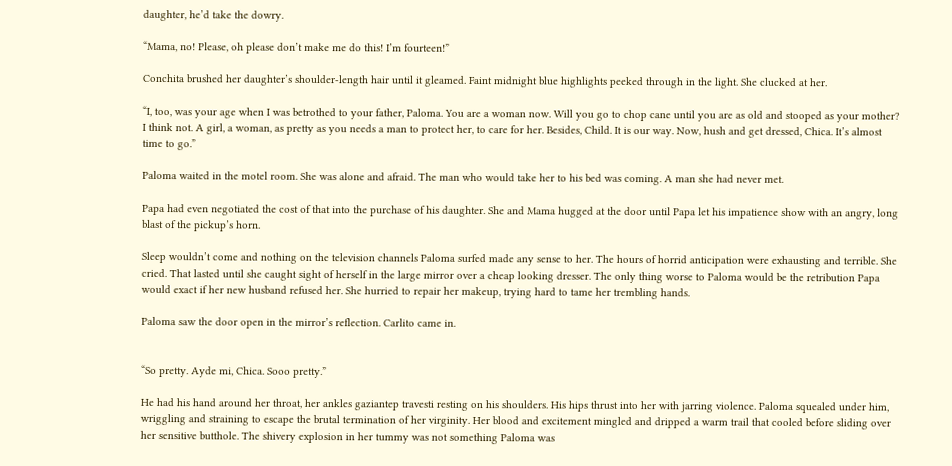daughter, he’d take the dowry.

“Mama, no! Please, oh please don’t make me do this! I’m fourteen!”

Conchita brushed her daughter’s shoulder-length hair until it gleamed. Faint midnight blue highlights peeked through in the light. She clucked at her.

“I, too, was your age when I was betrothed to your father, Paloma. You are a woman now. Will you go to chop cane until you are as old and stooped as your mother? I think not. A girl, a woman, as pretty as you needs a man to protect her, to care for her. Besides, Child. It is our way. Now, hush and get dressed, Chica. It’s almost time to go.”

Paloma waited in the motel room. She was alone and afraid. The man who would take her to his bed was coming. A man she had never met.

Papa had even negotiated the cost of that into the purchase of his daughter. She and Mama hugged at the door until Papa let his impatience show with an angry, long blast of the pickup’s horn.

Sleep wouldn’t come and nothing on the television channels Paloma surfed made any sense to her. The hours of horrid anticipation were exhausting and terrible. She cried. That lasted until she caught sight of herself in the large mirror over a cheap looking dresser. The only thing worse to Paloma would be the retribution Papa would exact if her new husband refused her. She hurried to repair her makeup, trying hard to tame her trembling hands.

Paloma saw the door open in the mirror’s reflection. Carlito came in.


“So pretty. Ayde mi, Chica. Sooo pretty.”

He had his hand around her throat, her ankles gaziantep travesti resting on his shoulders. His hips thrust into her with jarring violence. Paloma squealed under him, wriggling and straining to escape the brutal termination of her virginity. Her blood and excitement mingled and dripped a warm trail that cooled before sliding over her sensitive butthole. The shivery explosion in her tummy was not something Paloma was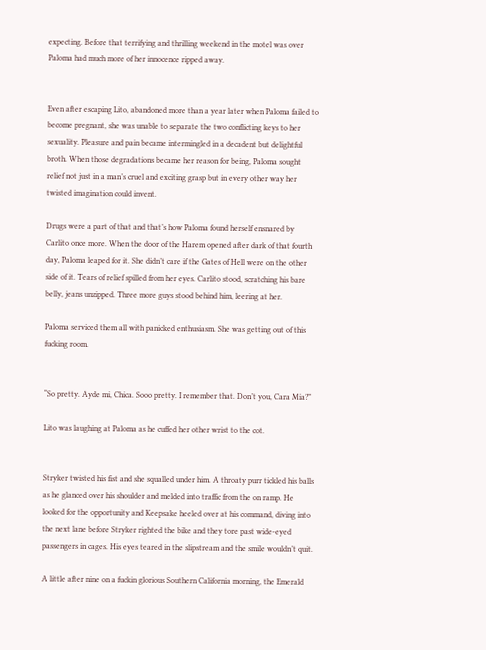expecting. Before that terrifying and thrilling weekend in the motel was over Paloma had much more of her innocence ripped away.


Even after escaping Lito, abandoned more than a year later when Paloma failed to become pregnant, she was unable to separate the two conflicting keys to her sexuality. Pleasure and pain became intermingled in a decadent but delightful broth. When those degradations became her reason for being, Paloma sought relief not just in a man’s cruel and exciting grasp but in every other way her twisted imagination could invent.

Drugs were a part of that and that’s how Paloma found herself ensnared by Carlito once more. When the door of the Harem opened after dark of that fourth day, Paloma leaped for it. She didn’t care if the Gates of Hell were on the other side of it. Tears of relief spilled from her eyes. Carlito stood, scratching his bare belly, jeans unzipped. Three more guys stood behind him, leering at her.

Paloma serviced them all with panicked enthusiasm. She was getting out of this fucking room.


“So pretty. Ayde mi, Chica. Sooo pretty. I remember that. Don’t you, Cara Mia?”

Lito was laughing at Paloma as he cuffed her other wrist to the cot.


Stryker twisted his fist and she squalled under him. A throaty purr tickled his balls as he glanced over his shoulder and melded into traffic from the on ramp. He looked for the opportunity and Keepsake heeled over at his command, diving into the next lane before Stryker righted the bike and they tore past wide-eyed passengers in cages. His eyes teared in the slipstream and the smile wouldn’t quit.

A little after nine on a fuckin glorious Southern California morning, the Emerald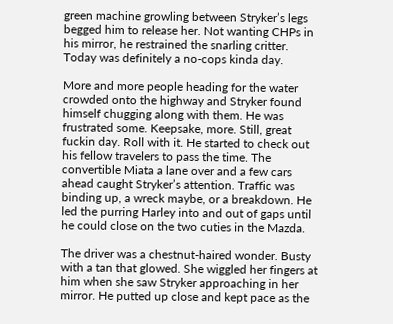green machine growling between Stryker’s legs begged him to release her. Not wanting CHPs in his mirror, he restrained the snarling critter. Today was definitely a no-cops kinda day.

More and more people heading for the water crowded onto the highway and Stryker found himself chugging along with them. He was frustrated some. Keepsake, more. Still, great fuckin day. Roll with it. He started to check out his fellow travelers to pass the time. The convertible Miata a lane over and a few cars ahead caught Stryker’s attention. Traffic was binding up, a wreck maybe, or a breakdown. He led the purring Harley into and out of gaps until he could close on the two cuties in the Mazda.

The driver was a chestnut-haired wonder. Busty with a tan that glowed. She wiggled her fingers at him when she saw Stryker approaching in her mirror. He putted up close and kept pace as the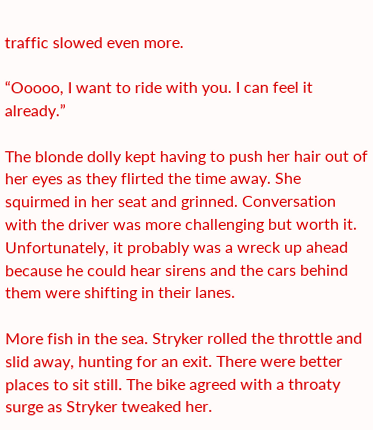traffic slowed even more.

“Ooooo, I want to ride with you. I can feel it already.”

The blonde dolly kept having to push her hair out of her eyes as they flirted the time away. She squirmed in her seat and grinned. Conversation with the driver was more challenging but worth it. Unfortunately, it probably was a wreck up ahead because he could hear sirens and the cars behind them were shifting in their lanes.

More fish in the sea. Stryker rolled the throttle and slid away, hunting for an exit. There were better places to sit still. The bike agreed with a throaty surge as Stryker tweaked her.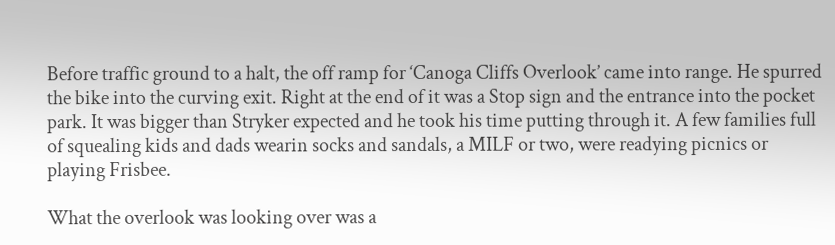Before traffic ground to a halt, the off ramp for ‘Canoga Cliffs Overlook’ came into range. He spurred the bike into the curving exit. Right at the end of it was a Stop sign and the entrance into the pocket park. It was bigger than Stryker expected and he took his time putting through it. A few families full of squealing kids and dads wearin socks and sandals, a MILF or two, were readying picnics or playing Frisbee.

What the overlook was looking over was a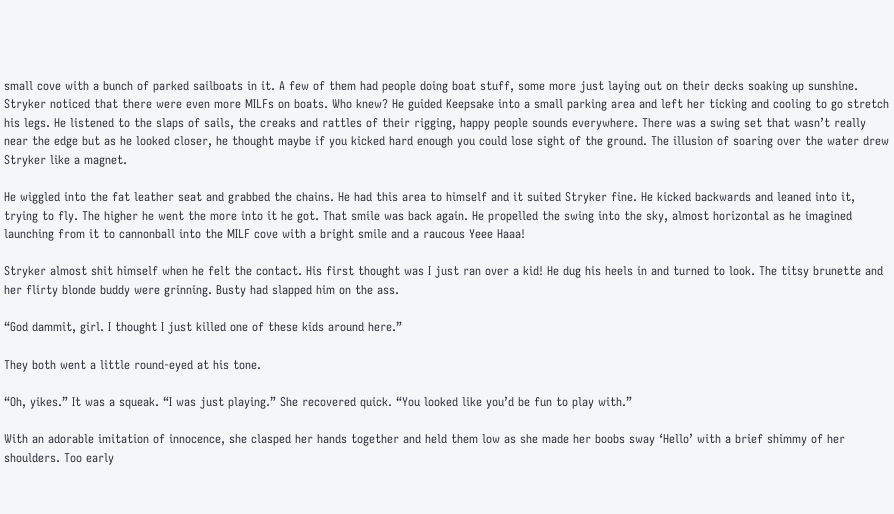small cove with a bunch of parked sailboats in it. A few of them had people doing boat stuff, some more just laying out on their decks soaking up sunshine. Stryker noticed that there were even more MILFs on boats. Who knew? He guided Keepsake into a small parking area and left her ticking and cooling to go stretch his legs. He listened to the slaps of sails, the creaks and rattles of their rigging, happy people sounds everywhere. There was a swing set that wasn’t really near the edge but as he looked closer, he thought maybe if you kicked hard enough you could lose sight of the ground. The illusion of soaring over the water drew Stryker like a magnet.

He wiggled into the fat leather seat and grabbed the chains. He had this area to himself and it suited Stryker fine. He kicked backwards and leaned into it, trying to fly. The higher he went the more into it he got. That smile was back again. He propelled the swing into the sky, almost horizontal as he imagined launching from it to cannonball into the MILF cove with a bright smile and a raucous Yeee Haaa!

Stryker almost shit himself when he felt the contact. His first thought was I just ran over a kid! He dug his heels in and turned to look. The titsy brunette and her flirty blonde buddy were grinning. Busty had slapped him on the ass.

“God dammit, girl. I thought I just killed one of these kids around here.”

They both went a little round-eyed at his tone.

“Oh, yikes.” It was a squeak. “I was just playing.” She recovered quick. “You looked like you’d be fun to play with.”

With an adorable imitation of innocence, she clasped her hands together and held them low as she made her boobs sway ‘Hello’ with a brief shimmy of her shoulders. Too early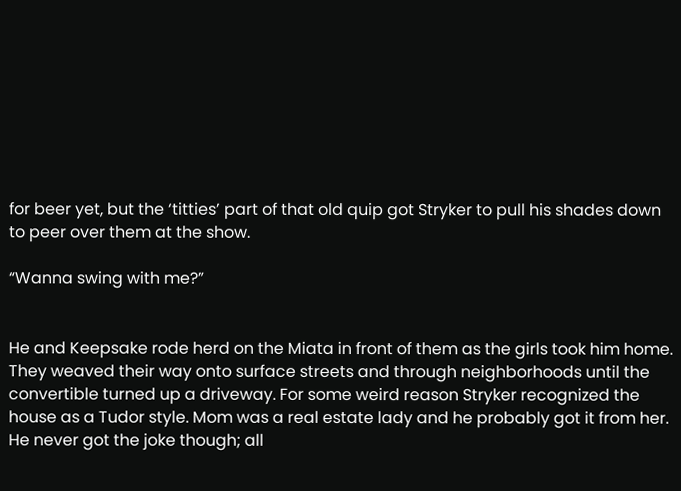for beer yet, but the ‘titties’ part of that old quip got Stryker to pull his shades down to peer over them at the show.

“Wanna swing with me?”


He and Keepsake rode herd on the Miata in front of them as the girls took him home. They weaved their way onto surface streets and through neighborhoods until the convertible turned up a driveway. For some weird reason Stryker recognized the house as a Tudor style. Mom was a real estate lady and he probably got it from her. He never got the joke though; all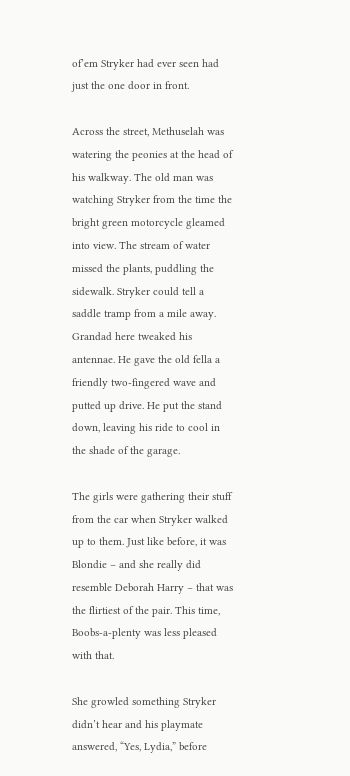of’em Stryker had ever seen had just the one door in front.

Across the street, Methuselah was watering the peonies at the head of his walkway. The old man was watching Stryker from the time the bright green motorcycle gleamed into view. The stream of water missed the plants, puddling the sidewalk. Stryker could tell a saddle tramp from a mile away. Grandad here tweaked his antennae. He gave the old fella a friendly two-fingered wave and putted up drive. He put the stand down, leaving his ride to cool in the shade of the garage.

The girls were gathering their stuff from the car when Stryker walked up to them. Just like before, it was Blondie – and she really did resemble Deborah Harry – that was the flirtiest of the pair. This time, Boobs-a-plenty was less pleased with that.

She growled something Stryker didn’t hear and his playmate answered, “Yes, Lydia,” before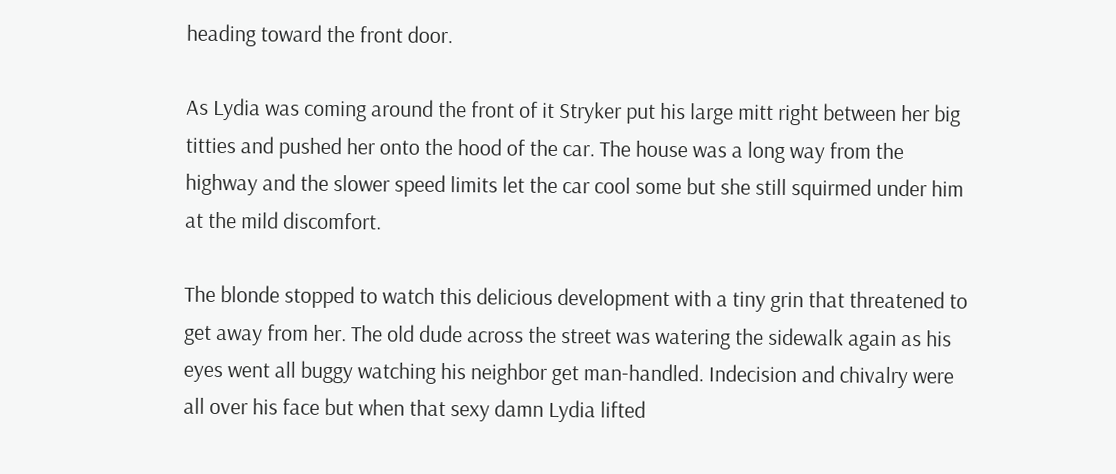heading toward the front door.

As Lydia was coming around the front of it Stryker put his large mitt right between her big titties and pushed her onto the hood of the car. The house was a long way from the highway and the slower speed limits let the car cool some but she still squirmed under him at the mild discomfort.

The blonde stopped to watch this delicious development with a tiny grin that threatened to get away from her. The old dude across the street was watering the sidewalk again as his eyes went all buggy watching his neighbor get man-handled. Indecision and chivalry were all over his face but when that sexy damn Lydia lifted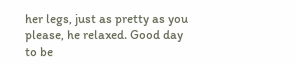her legs, just as pretty as you please, he relaxed. Good day to be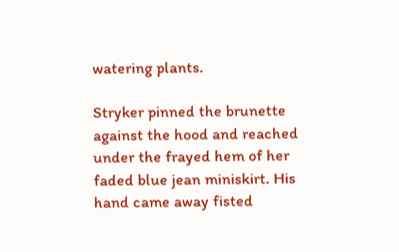watering plants.

Stryker pinned the brunette against the hood and reached under the frayed hem of her faded blue jean miniskirt. His hand came away fisted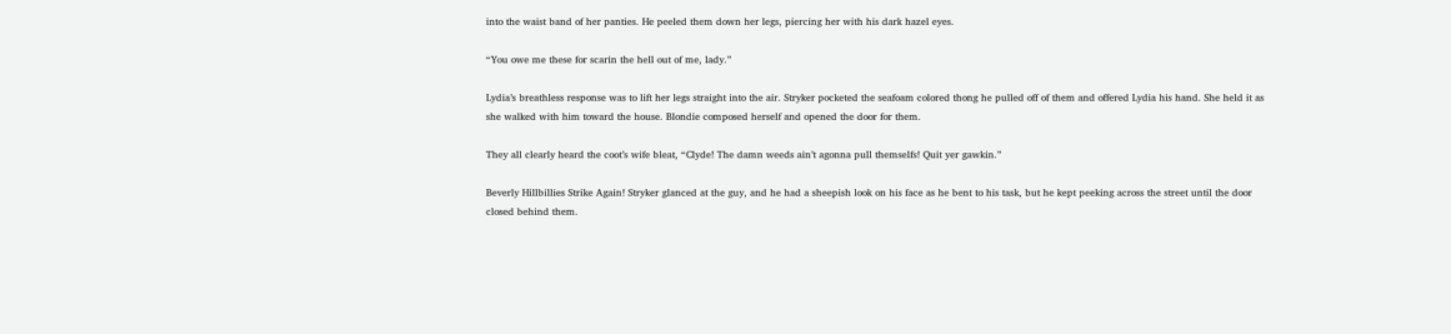into the waist band of her panties. He peeled them down her legs, piercing her with his dark hazel eyes.

“You owe me these for scarin the hell out of me, lady.”

Lydia’s breathless response was to lift her legs straight into the air. Stryker pocketed the seafoam colored thong he pulled off of them and offered Lydia his hand. She held it as she walked with him toward the house. Blondie composed herself and opened the door for them.

They all clearly heard the coot’s wife bleat, “Clyde! The damn weeds ain’t agonna pull themselfs! Quit yer gawkin.”

Beverly Hillbillies Strike Again! Stryker glanced at the guy, and he had a sheepish look on his face as he bent to his task, but he kept peeking across the street until the door closed behind them.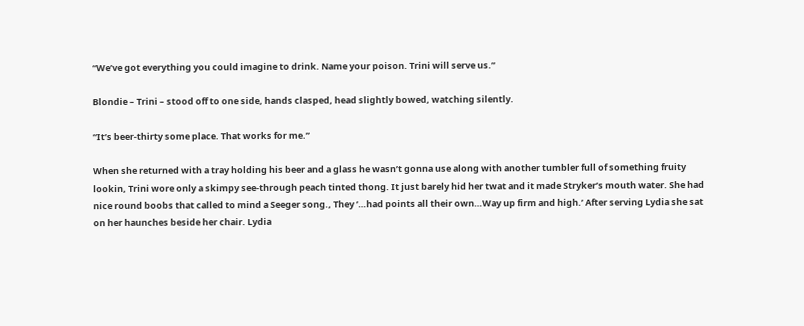“We’ve got everything you could imagine to drink. Name your poison. Trini will serve us.”

Blondie – Trini – stood off to one side, hands clasped, head slightly bowed, watching silently.

“It’s beer-thirty some place. That works for me.”

When she returned with a tray holding his beer and a glass he wasn’t gonna use along with another tumbler full of something fruity lookin, Trini wore only a skimpy see-through peach tinted thong. It just barely hid her twat and it made Stryker’s mouth water. She had nice round boobs that called to mind a Seeger song., They ’…had points all their own…Way up firm and high.’ After serving Lydia she sat on her haunches beside her chair. Lydia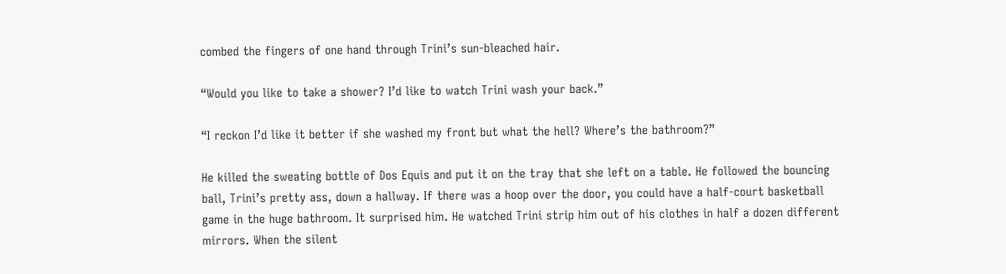combed the fingers of one hand through Trini’s sun-bleached hair.

“Would you like to take a shower? I’d like to watch Trini wash your back.”

“I reckon I’d like it better if she washed my front but what the hell? Where’s the bathroom?”

He killed the sweating bottle of Dos Equis and put it on the tray that she left on a table. He followed the bouncing ball, Trini’s pretty ass, down a hallway. If there was a hoop over the door, you could have a half-court basketball game in the huge bathroom. It surprised him. He watched Trini strip him out of his clothes in half a dozen different mirrors. When the silent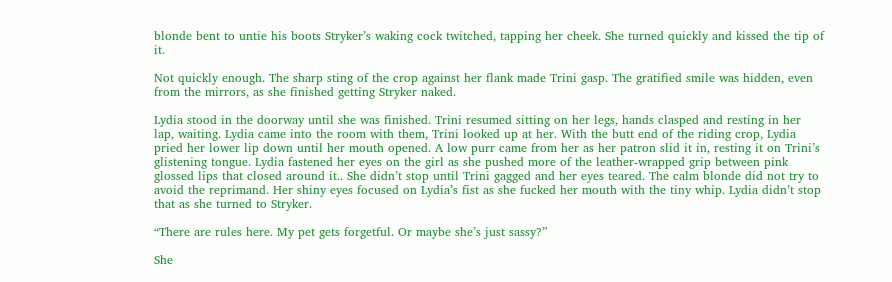blonde bent to untie his boots Stryker’s waking cock twitched, tapping her cheek. She turned quickly and kissed the tip of it.

Not quickly enough. The sharp sting of the crop against her flank made Trini gasp. The gratified smile was hidden, even from the mirrors, as she finished getting Stryker naked.

Lydia stood in the doorway until she was finished. Trini resumed sitting on her legs, hands clasped and resting in her lap, waiting. Lydia came into the room with them, Trini looked up at her. With the butt end of the riding crop, Lydia pried her lower lip down until her mouth opened. A low purr came from her as her patron slid it in, resting it on Trini’s glistening tongue. Lydia fastened her eyes on the girl as she pushed more of the leather-wrapped grip between pink glossed lips that closed around it.. She didn’t stop until Trini gagged and her eyes teared. The calm blonde did not try to avoid the reprimand. Her shiny eyes focused on Lydia’s fist as she fucked her mouth with the tiny whip. Lydia didn’t stop that as she turned to Stryker.

“There are rules here. My pet gets forgetful. Or maybe she’s just sassy?”

She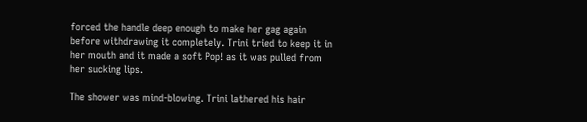forced the handle deep enough to make her gag again before withdrawing it completely. Trini tried to keep it in her mouth and it made a soft Pop! as it was pulled from her sucking lips.

The shower was mind-blowing. Trini lathered his hair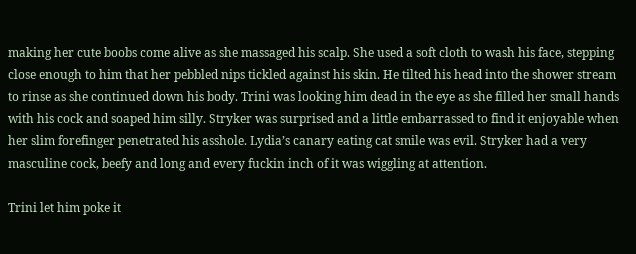making her cute boobs come alive as she massaged his scalp. She used a soft cloth to wash his face, stepping close enough to him that her pebbled nips tickled against his skin. He tilted his head into the shower stream to rinse as she continued down his body. Trini was looking him dead in the eye as she filled her small hands with his cock and soaped him silly. Stryker was surprised and a little embarrassed to find it enjoyable when her slim forefinger penetrated his asshole. Lydia’s canary eating cat smile was evil. Stryker had a very masculine cock, beefy and long and every fuckin inch of it was wiggling at attention.

Trini let him poke it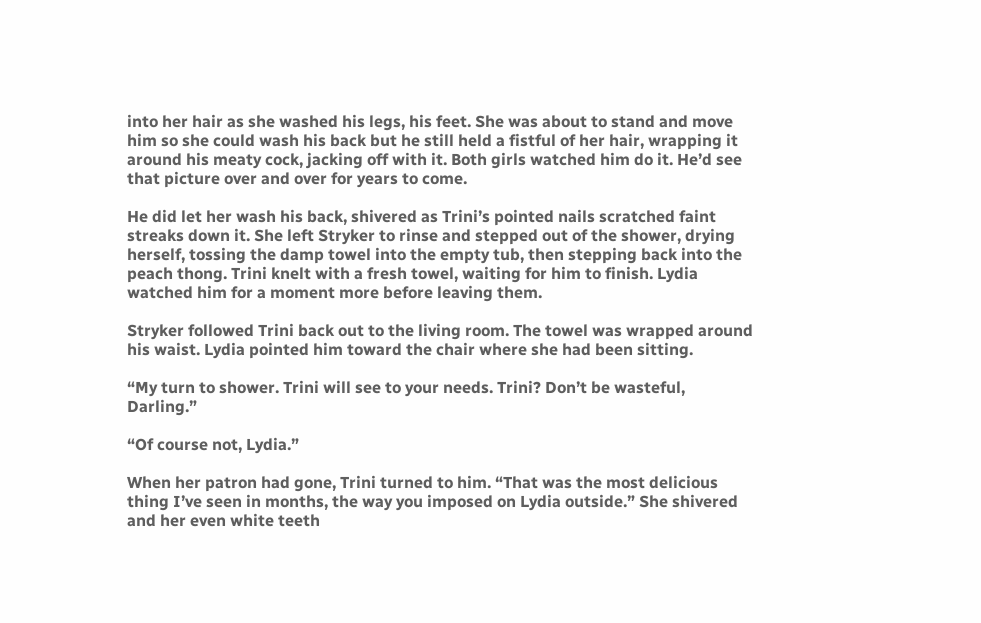into her hair as she washed his legs, his feet. She was about to stand and move him so she could wash his back but he still held a fistful of her hair, wrapping it around his meaty cock, jacking off with it. Both girls watched him do it. He’d see that picture over and over for years to come.

He did let her wash his back, shivered as Trini’s pointed nails scratched faint streaks down it. She left Stryker to rinse and stepped out of the shower, drying herself, tossing the damp towel into the empty tub, then stepping back into the peach thong. Trini knelt with a fresh towel, waiting for him to finish. Lydia watched him for a moment more before leaving them.

Stryker followed Trini back out to the living room. The towel was wrapped around his waist. Lydia pointed him toward the chair where she had been sitting.

“My turn to shower. Trini will see to your needs. Trini? Don’t be wasteful, Darling.”

“Of course not, Lydia.”

When her patron had gone, Trini turned to him. “That was the most delicious thing I’ve seen in months, the way you imposed on Lydia outside.” She shivered and her even white teeth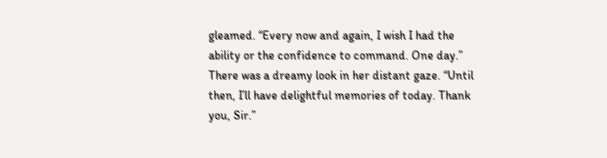gleamed. “Every now and again, I wish I had the ability or the confidence to command. One day.” There was a dreamy look in her distant gaze. “Until then, I’ll have delightful memories of today. Thank you, Sir.”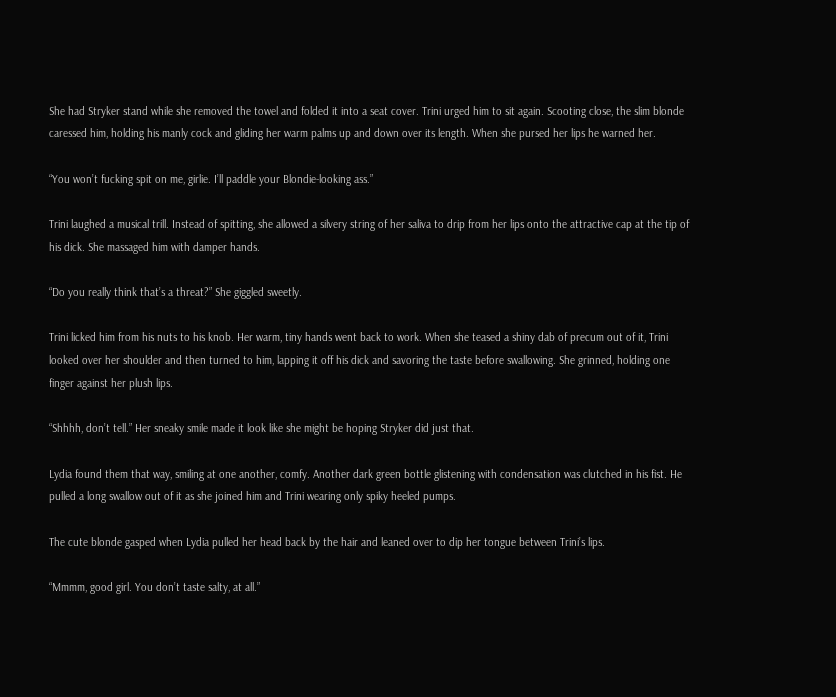She had Stryker stand while she removed the towel and folded it into a seat cover. Trini urged him to sit again. Scooting close, the slim blonde caressed him, holding his manly cock and gliding her warm palms up and down over its length. When she pursed her lips he warned her.

“You won’t fucking spit on me, girlie. I’ll paddle your Blondie-looking ass.”

Trini laughed a musical trill. Instead of spitting, she allowed a silvery string of her saliva to drip from her lips onto the attractive cap at the tip of his dick. She massaged him with damper hands.

“Do you really think that’s a threat?” She giggled sweetly.

Trini licked him from his nuts to his knob. Her warm, tiny hands went back to work. When she teased a shiny dab of precum out of it, Trini looked over her shoulder and then turned to him, lapping it off his dick and savoring the taste before swallowing. She grinned, holding one finger against her plush lips.

“Shhhh, don’t tell.” Her sneaky smile made it look like she might be hoping Stryker did just that.

Lydia found them that way, smiling at one another, comfy. Another dark green bottle glistening with condensation was clutched in his fist. He pulled a long swallow out of it as she joined him and Trini wearing only spiky heeled pumps.

The cute blonde gasped when Lydia pulled her head back by the hair and leaned over to dip her tongue between Trini’s lips.

“Mmmm, good girl. You don’t taste salty, at all.”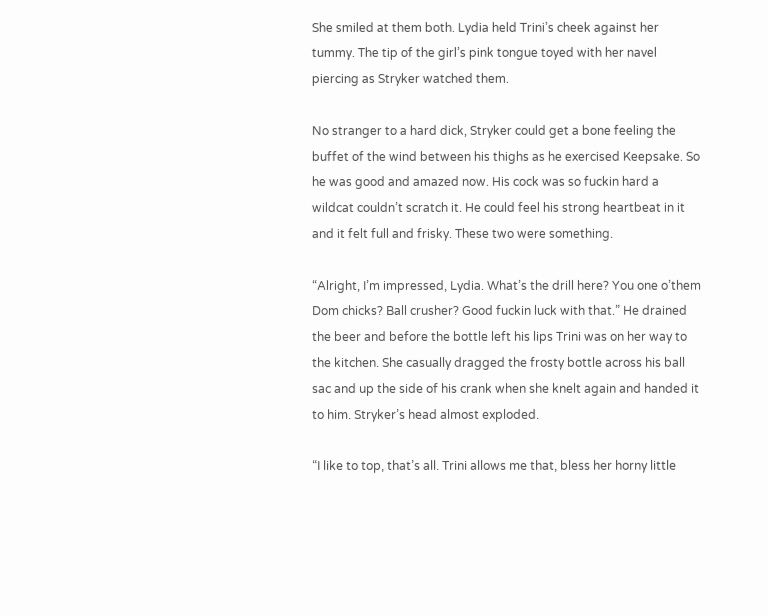She smiled at them both. Lydia held Trini’s cheek against her tummy. The tip of the girl’s pink tongue toyed with her navel piercing as Stryker watched them.

No stranger to a hard dick, Stryker could get a bone feeling the buffet of the wind between his thighs as he exercised Keepsake. So he was good and amazed now. His cock was so fuckin hard a wildcat couldn’t scratch it. He could feel his strong heartbeat in it and it felt full and frisky. These two were something.

“Alright, I’m impressed, Lydia. What’s the drill here? You one o’them Dom chicks? Ball crusher? Good fuckin luck with that.” He drained the beer and before the bottle left his lips Trini was on her way to the kitchen. She casually dragged the frosty bottle across his ball sac and up the side of his crank when she knelt again and handed it to him. Stryker’s head almost exploded.

“I like to top, that’s all. Trini allows me that, bless her horny little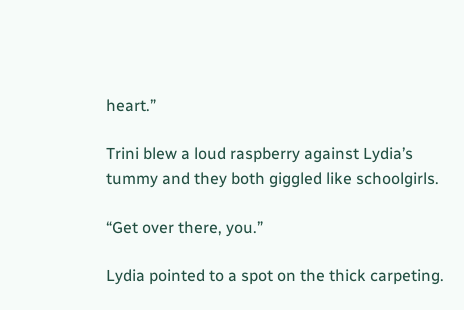heart.”

Trini blew a loud raspberry against Lydia’s tummy and they both giggled like schoolgirls.

“Get over there, you.”

Lydia pointed to a spot on the thick carpeting.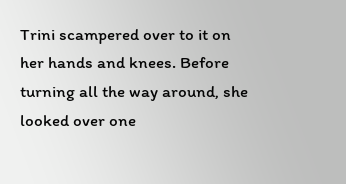Trini scampered over to it on her hands and knees. Before turning all the way around, she looked over one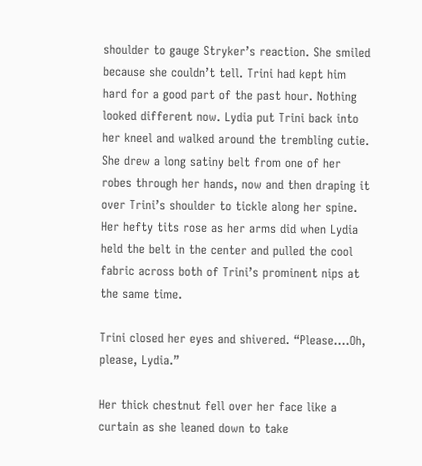shoulder to gauge Stryker’s reaction. She smiled because she couldn’t tell. Trini had kept him hard for a good part of the past hour. Nothing looked different now. Lydia put Trini back into her kneel and walked around the trembling cutie. She drew a long satiny belt from one of her robes through her hands, now and then draping it over Trini’s shoulder to tickle along her spine. Her hefty tits rose as her arms did when Lydia held the belt in the center and pulled the cool fabric across both of Trini’s prominent nips at the same time.

Trini closed her eyes and shivered. “Please….Oh, please, Lydia.”

Her thick chestnut fell over her face like a curtain as she leaned down to take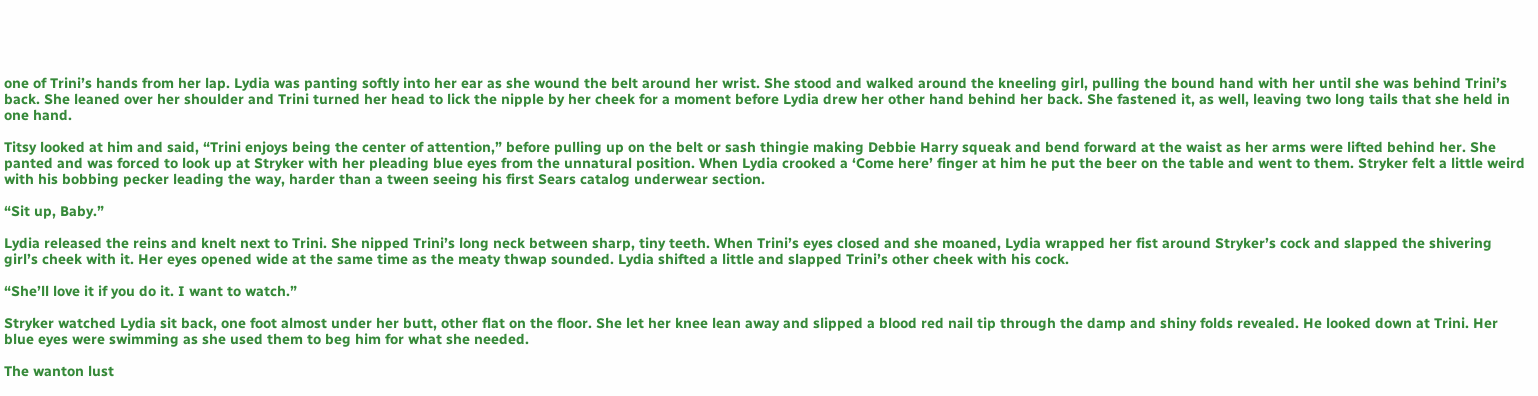one of Trini’s hands from her lap. Lydia was panting softly into her ear as she wound the belt around her wrist. She stood and walked around the kneeling girl, pulling the bound hand with her until she was behind Trini’s back. She leaned over her shoulder and Trini turned her head to lick the nipple by her cheek for a moment before Lydia drew her other hand behind her back. She fastened it, as well, leaving two long tails that she held in one hand.

Titsy looked at him and said, “Trini enjoys being the center of attention,” before pulling up on the belt or sash thingie making Debbie Harry squeak and bend forward at the waist as her arms were lifted behind her. She panted and was forced to look up at Stryker with her pleading blue eyes from the unnatural position. When Lydia crooked a ‘Come here’ finger at him he put the beer on the table and went to them. Stryker felt a little weird with his bobbing pecker leading the way, harder than a tween seeing his first Sears catalog underwear section.

“Sit up, Baby.”

Lydia released the reins and knelt next to Trini. She nipped Trini’s long neck between sharp, tiny teeth. When Trini’s eyes closed and she moaned, Lydia wrapped her fist around Stryker’s cock and slapped the shivering girl’s cheek with it. Her eyes opened wide at the same time as the meaty thwap sounded. Lydia shifted a little and slapped Trini’s other cheek with his cock.

“She’ll love it if you do it. I want to watch.”

Stryker watched Lydia sit back, one foot almost under her butt, other flat on the floor. She let her knee lean away and slipped a blood red nail tip through the damp and shiny folds revealed. He looked down at Trini. Her blue eyes were swimming as she used them to beg him for what she needed.

The wanton lust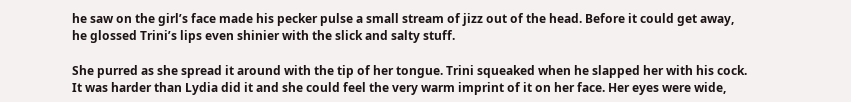he saw on the girl’s face made his pecker pulse a small stream of jizz out of the head. Before it could get away, he glossed Trini’s lips even shinier with the slick and salty stuff.

She purred as she spread it around with the tip of her tongue. Trini squeaked when he slapped her with his cock. It was harder than Lydia did it and she could feel the very warm imprint of it on her face. Her eyes were wide,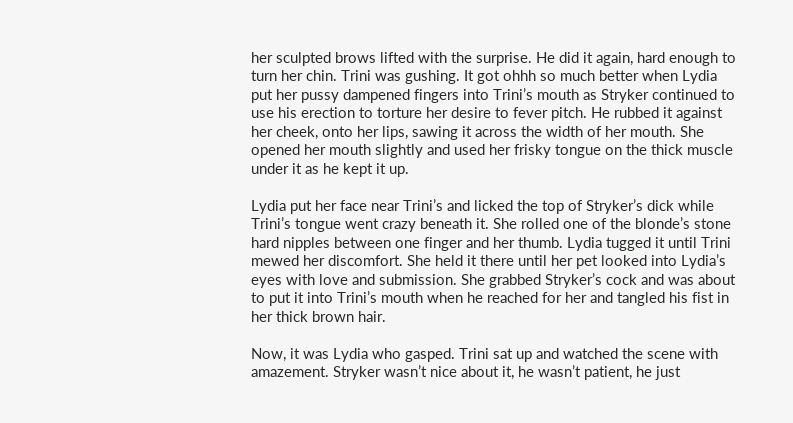her sculpted brows lifted with the surprise. He did it again, hard enough to turn her chin. Trini was gushing. It got ohhh so much better when Lydia put her pussy dampened fingers into Trini’s mouth as Stryker continued to use his erection to torture her desire to fever pitch. He rubbed it against her cheek, onto her lips, sawing it across the width of her mouth. She opened her mouth slightly and used her frisky tongue on the thick muscle under it as he kept it up.

Lydia put her face near Trini’s and licked the top of Stryker’s dick while Trini’s tongue went crazy beneath it. She rolled one of the blonde’s stone hard nipples between one finger and her thumb. Lydia tugged it until Trini mewed her discomfort. She held it there until her pet looked into Lydia’s eyes with love and submission. She grabbed Stryker’s cock and was about to put it into Trini’s mouth when he reached for her and tangled his fist in her thick brown hair.

Now, it was Lydia who gasped. Trini sat up and watched the scene with amazement. Stryker wasn’t nice about it, he wasn’t patient, he just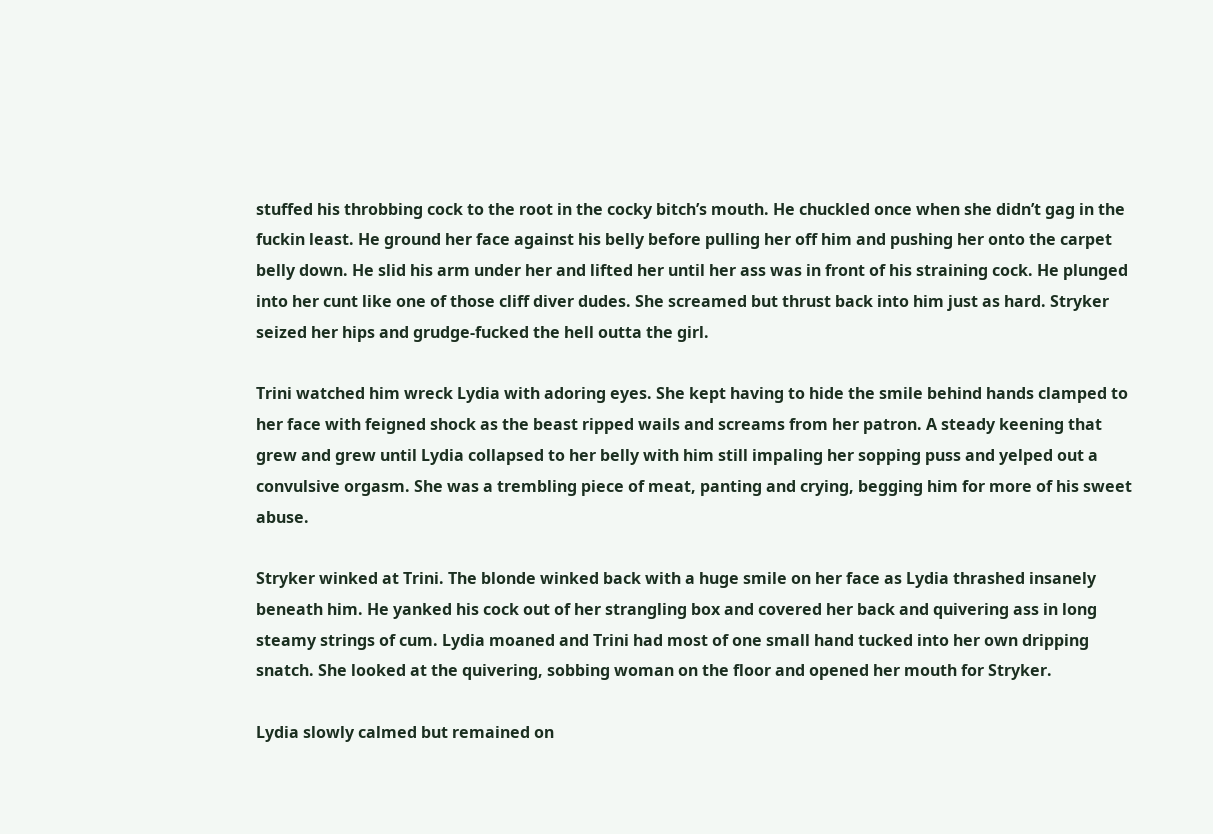stuffed his throbbing cock to the root in the cocky bitch’s mouth. He chuckled once when she didn’t gag in the fuckin least. He ground her face against his belly before pulling her off him and pushing her onto the carpet belly down. He slid his arm under her and lifted her until her ass was in front of his straining cock. He plunged into her cunt like one of those cliff diver dudes. She screamed but thrust back into him just as hard. Stryker seized her hips and grudge-fucked the hell outta the girl.

Trini watched him wreck Lydia with adoring eyes. She kept having to hide the smile behind hands clamped to her face with feigned shock as the beast ripped wails and screams from her patron. A steady keening that grew and grew until Lydia collapsed to her belly with him still impaling her sopping puss and yelped out a convulsive orgasm. She was a trembling piece of meat, panting and crying, begging him for more of his sweet abuse.

Stryker winked at Trini. The blonde winked back with a huge smile on her face as Lydia thrashed insanely beneath him. He yanked his cock out of her strangling box and covered her back and quivering ass in long steamy strings of cum. Lydia moaned and Trini had most of one small hand tucked into her own dripping snatch. She looked at the quivering, sobbing woman on the floor and opened her mouth for Stryker.

Lydia slowly calmed but remained on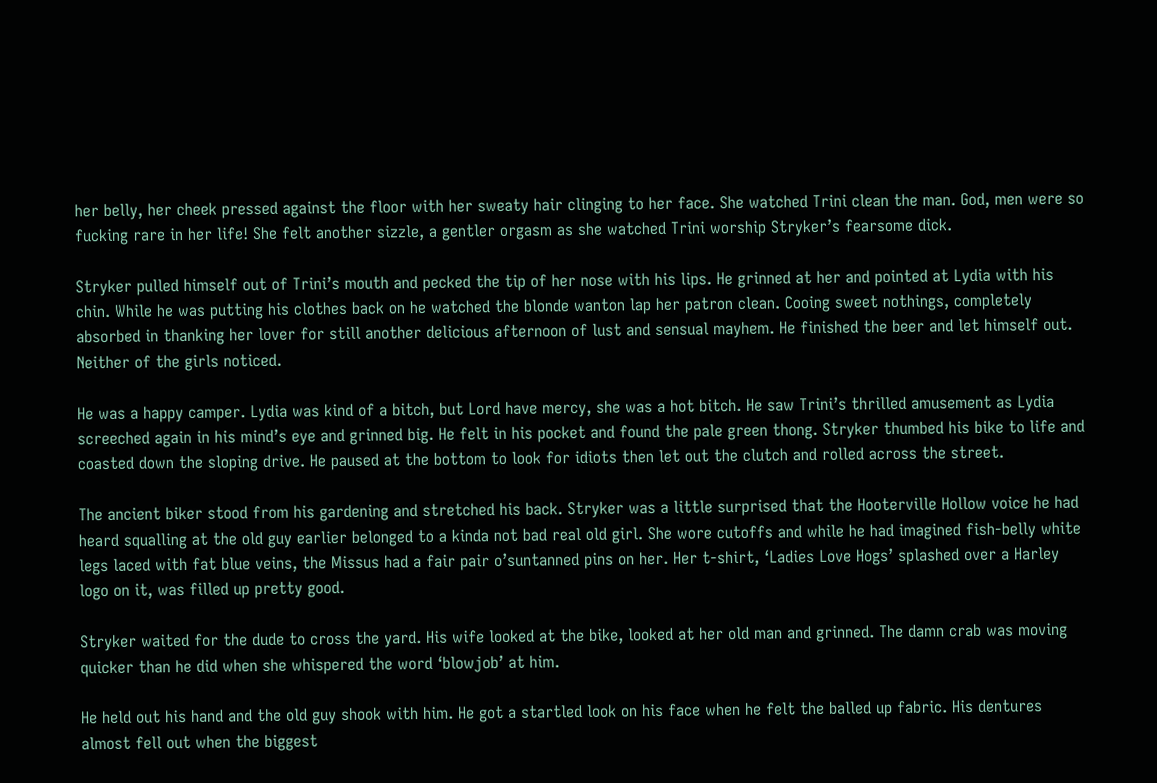her belly, her cheek pressed against the floor with her sweaty hair clinging to her face. She watched Trini clean the man. God, men were so fucking rare in her life! She felt another sizzle, a gentler orgasm as she watched Trini worship Stryker’s fearsome dick.

Stryker pulled himself out of Trini’s mouth and pecked the tip of her nose with his lips. He grinned at her and pointed at Lydia with his chin. While he was putting his clothes back on he watched the blonde wanton lap her patron clean. Cooing sweet nothings, completely absorbed in thanking her lover for still another delicious afternoon of lust and sensual mayhem. He finished the beer and let himself out. Neither of the girls noticed.

He was a happy camper. Lydia was kind of a bitch, but Lord have mercy, she was a hot bitch. He saw Trini’s thrilled amusement as Lydia screeched again in his mind’s eye and grinned big. He felt in his pocket and found the pale green thong. Stryker thumbed his bike to life and coasted down the sloping drive. He paused at the bottom to look for idiots then let out the clutch and rolled across the street.

The ancient biker stood from his gardening and stretched his back. Stryker was a little surprised that the Hooterville Hollow voice he had heard squalling at the old guy earlier belonged to a kinda not bad real old girl. She wore cutoffs and while he had imagined fish-belly white legs laced with fat blue veins, the Missus had a fair pair o’suntanned pins on her. Her t-shirt, ‘Ladies Love Hogs’ splashed over a Harley logo on it, was filled up pretty good.

Stryker waited for the dude to cross the yard. His wife looked at the bike, looked at her old man and grinned. The damn crab was moving quicker than he did when she whispered the word ‘blowjob’ at him.

He held out his hand and the old guy shook with him. He got a startled look on his face when he felt the balled up fabric. His dentures almost fell out when the biggest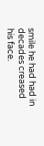smile he had had in decades creased his face.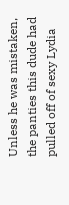Unless he was mistaken, the panties this dude had pulled off of sexy Lydia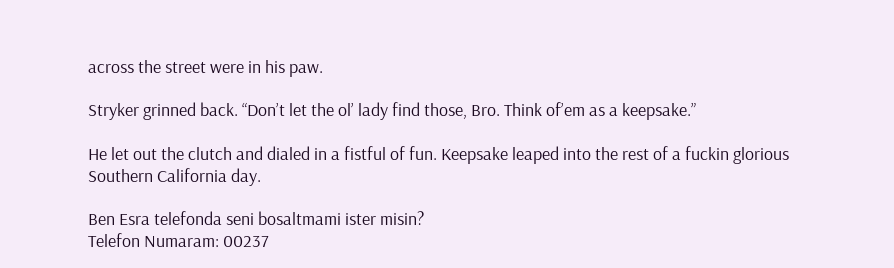across the street were in his paw.

Stryker grinned back. “Don’t let the ol’ lady find those, Bro. Think of’em as a keepsake.”

He let out the clutch and dialed in a fistful of fun. Keepsake leaped into the rest of a fuckin glorious Southern California day.

Ben Esra telefonda seni bosaltmami ister misin?
Telefon Numaram: 00237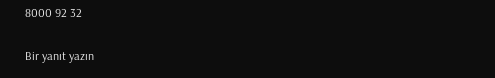8000 92 32

Bir yanıt yazın